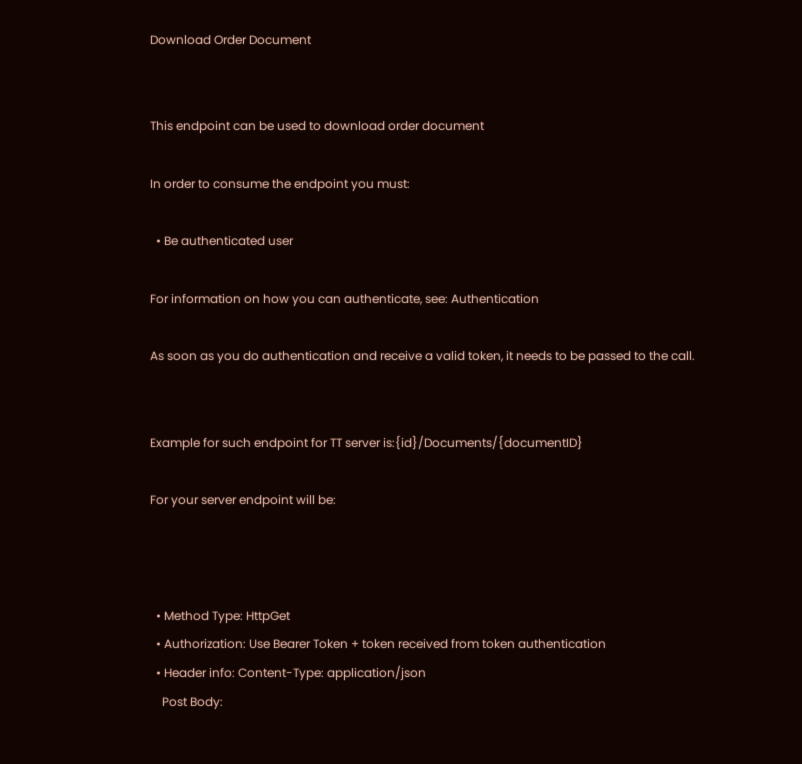Download Order Document


This endpoint can be used to download order document

In order to consume the endpoint you must:

  • Be authenticated user

For information on how you can authenticate, see: Authentication

As soon as you do authentication and receive a valid token, it needs to be passed to the call.


Example for such endpoint for TT server is:{id}/Documents/{documentID}

For your server endpoint will be:



  • Method Type: HttpGet
  • Authorization: Use Bearer Token + token received from token authentication
  • Header info: Content-Type: application/json
    Post Body: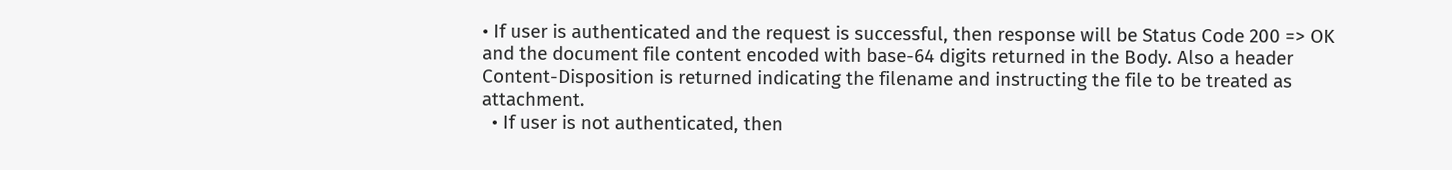• If user is authenticated and the request is successful, then response will be Status Code 200 => OK and the document file content encoded with base-64 digits returned in the Body. Also a header Content-Disposition is returned indicating the filename and instructing the file to be treated as attachment.
  • If user is not authenticated, then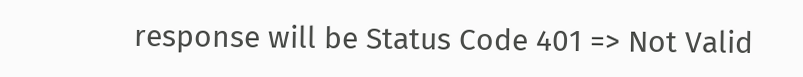response will be Status Code 401 => Not Valid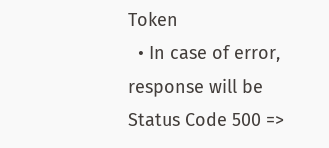Token
  • In case of error, response will be Status Code 500 =>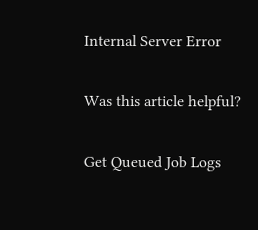Internal Server Error

Was this article helpful?

Get Queued Job Logs